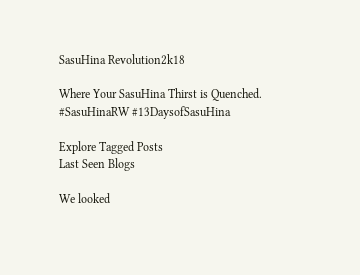SasuHina Revolution2k18

Where Your SasuHina Thirst is Quenched. #SasuHinaRW #13DaysofSasuHina

Explore Tagged Posts
Last Seen Blogs

We looked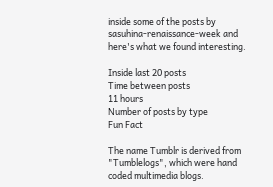inside some of the posts by sasuhina-renaissance-week and here's what we found interesting.

Inside last 20 posts
Time between posts
11 hours
Number of posts by type
Fun Fact

The name Tumblr is derived from "Tumblelogs", which were hand coded multimedia blogs.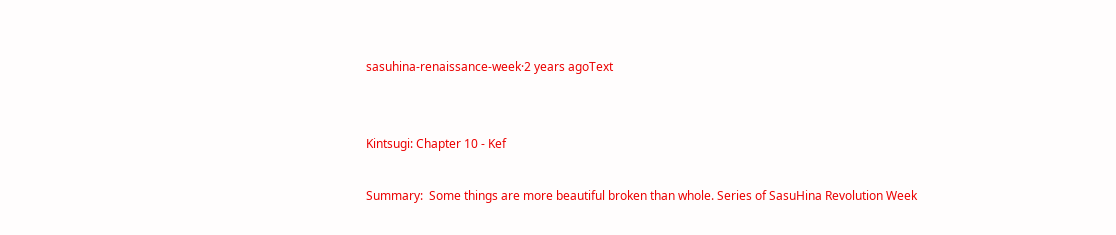sasuhina-renaissance-week·2 years agoText


Kintsugi: Chapter 10 - Kef

Summary:  Some things are more beautiful broken than whole. Series of SasuHina Revolution Week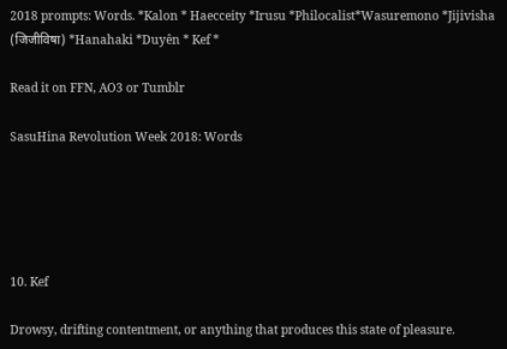2018 prompts: Words. *Kalon * Haecceity *Irusu *Philocalist*Wasuremono *Jijivisha (जिजीविषा) *Hanahaki *Duyên * Kef *

Read it on FFN, AO3 or Tumblr

SasuHina Revolution Week 2018: Words





10. Kef

Drowsy, drifting contentment, or anything that produces this state of pleasure.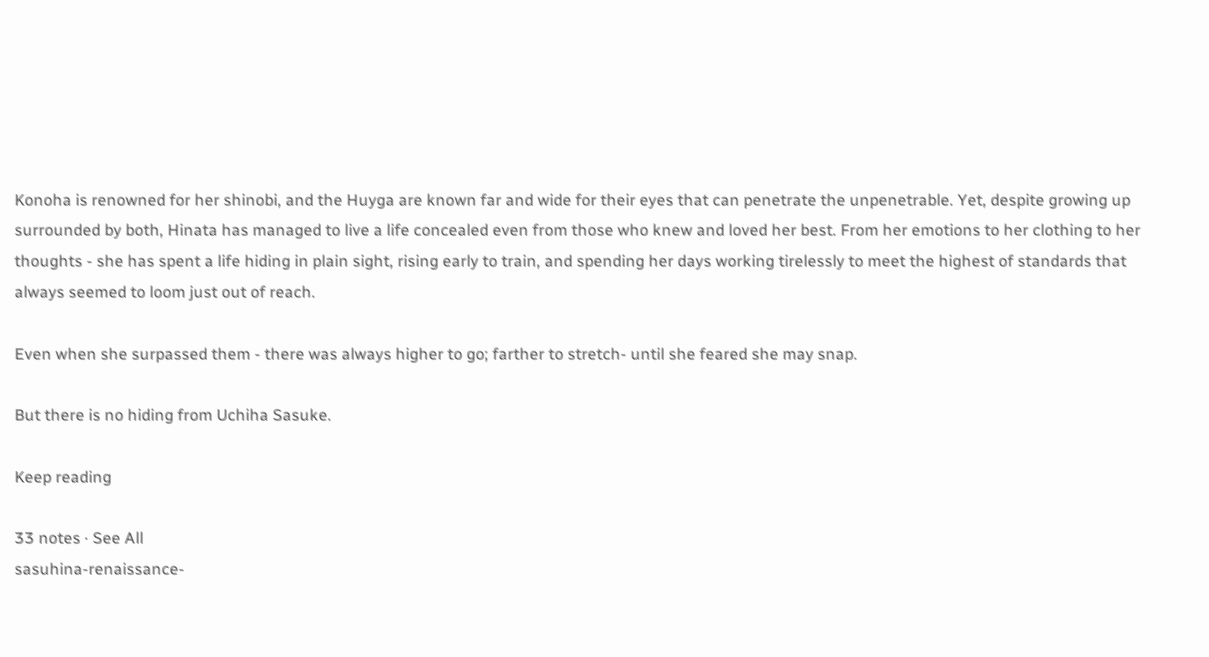Konoha is renowned for her shinobi, and the Huyga are known far and wide for their eyes that can penetrate the unpenetrable. Yet, despite growing up surrounded by both, Hinata has managed to live a life concealed even from those who knew and loved her best. From her emotions to her clothing to her thoughts - she has spent a life hiding in plain sight, rising early to train, and spending her days working tirelessly to meet the highest of standards that always seemed to loom just out of reach.

Even when she surpassed them - there was always higher to go; farther to stretch- until she feared she may snap.

But there is no hiding from Uchiha Sasuke.

Keep reading

33 notes · See All
sasuhina-renaissance-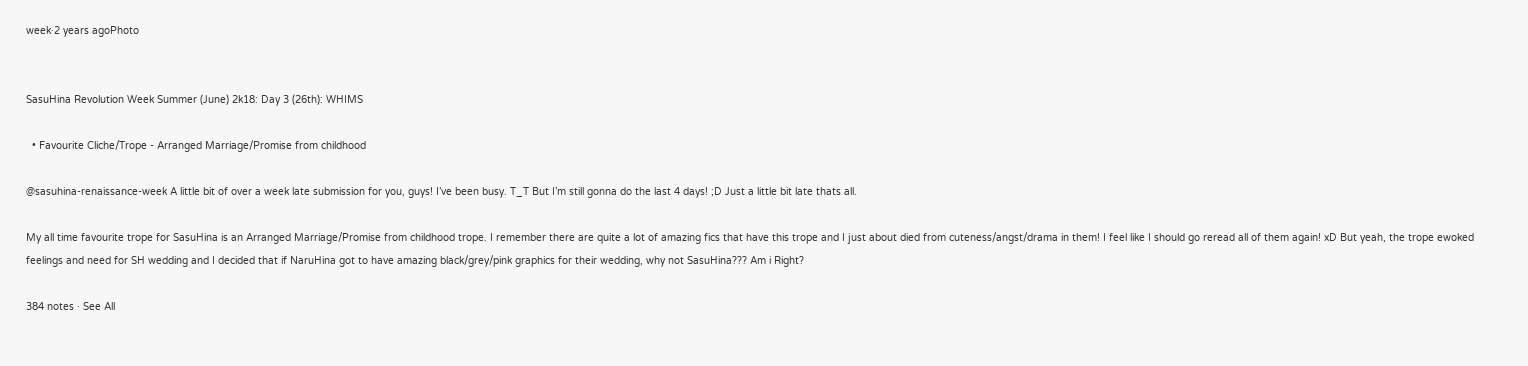week·2 years agoPhoto


SasuHina Revolution Week Summer (June) 2k18: Day 3 (26th): WHIMS

  • Favourite Cliche/Trope - Arranged Marriage/Promise from childhood

@sasuhina-renaissance-week A little bit of over a week late submission for you, guys! I’ve been busy. T_T But I’m still gonna do the last 4 days! ;D Just a little bit late thats all.

My all time favourite trope for SasuHina is an Arranged Marriage/Promise from childhood trope. I remember there are quite a lot of amazing fics that have this trope and I just about died from cuteness/angst/drama in them! I feel like I should go reread all of them again! xD But yeah, the trope ewoked feelings and need for SH wedding and I decided that if NaruHina got to have amazing black/grey/pink graphics for their wedding, why not SasuHina??? Am i Right?

384 notes · See All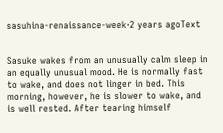sasuhina-renaissance-week·2 years agoText


Sasuke wakes from an unusually calm sleep in an equally unusual mood. He is normally fast to wake, and does not linger in bed. This morning, however, he is slower to wake, and is well rested. After tearing himself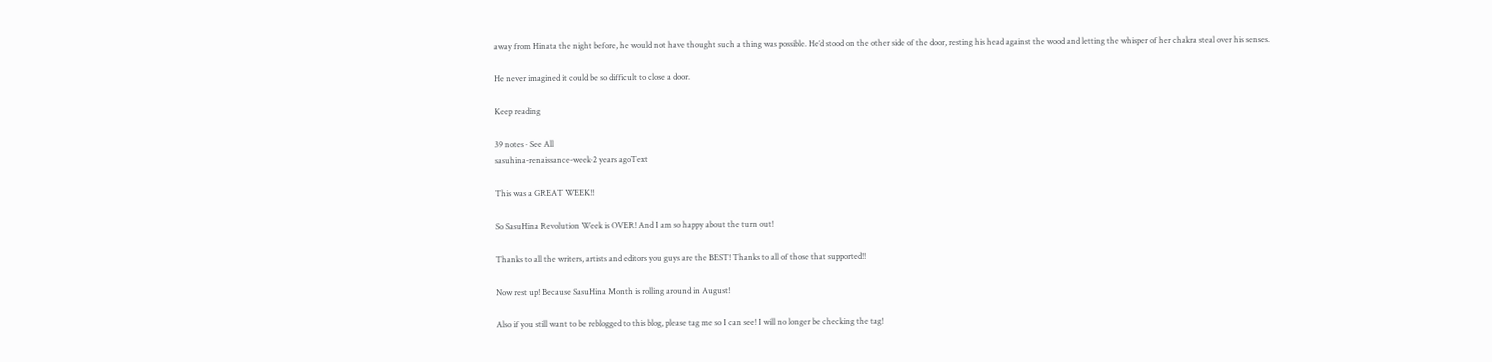away from Hinata the night before, he would not have thought such a thing was possible. He’d stood on the other side of the door, resting his head against the wood and letting the whisper of her chakra steal over his senses.

He never imagined it could be so difficult to close a door.

Keep reading

39 notes · See All
sasuhina-renaissance-week·2 years agoText

This was a GREAT WEEK!!

So SasuHina Revolution Week is OVER! And I am so happy about the turn out!

Thanks to all the writers, artists and editors you guys are the BEST! Thanks to all of those that supported!!

Now rest up! Because SasuHina Month is rolling around in August!

Also if you still want to be reblogged to this blog, please tag me so I can see! I will no longer be checking the tag!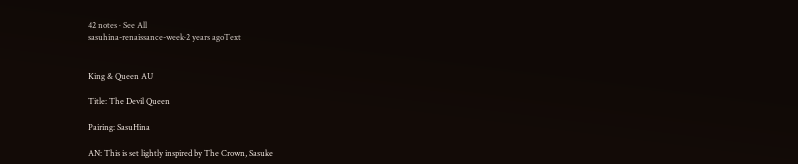42 notes · See All
sasuhina-renaissance-week·2 years agoText


King & Queen AU

Title: The Devil Queen

Pairing: SasuHina

AN: This is set lightly inspired by The Crown, Sasuke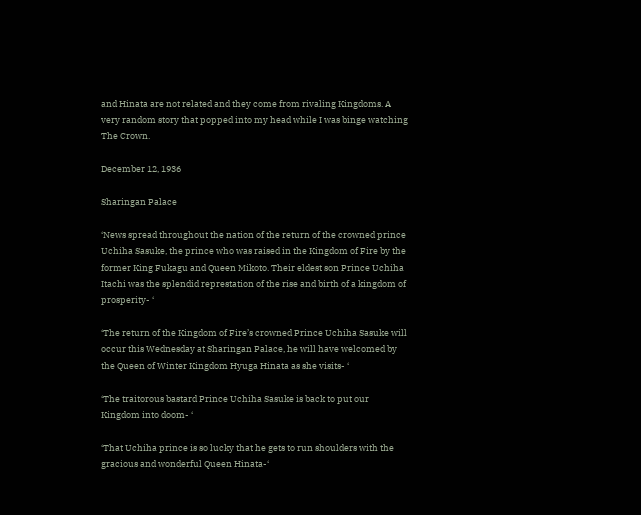and Hinata are not related and they come from rivaling Kingdoms. A very random story that popped into my head while I was binge watching The Crown.

December 12, 1936

Sharingan Palace

‘News spread throughout the nation of the return of the crowned prince Uchiha Sasuke, the prince who was raised in the Kingdom of Fire by the former King Fukagu and Queen Mikoto. Their eldest son Prince Uchiha Itachi was the splendid represtation of the rise and birth of a kingdom of prosperity- ‘

‘The return of the Kingdom of Fire’s crowned Prince Uchiha Sasuke will occur this Wednesday at Sharingan Palace, he will have welcomed by the Queen of Winter Kingdom Hyuga Hinata as she visits- ‘

‘The traitorous bastard Prince Uchiha Sasuke is back to put our Kingdom into doom- ‘

‘That Uchiha prince is so lucky that he gets to run shoulders with the gracious and wonderful Queen Hinata-‘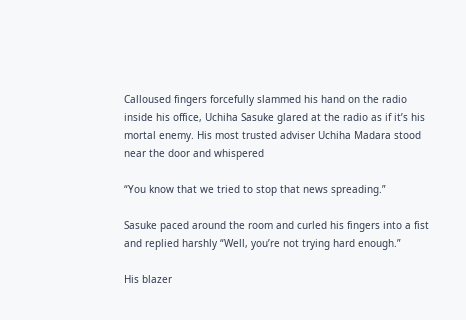Calloused fingers forcefully slammed his hand on the radio inside his office, Uchiha Sasuke glared at the radio as if it’s his mortal enemy. His most trusted adviser Uchiha Madara stood near the door and whispered

“You know that we tried to stop that news spreading.”

Sasuke paced around the room and curled his fingers into a fist and replied harshly “Well, you’re not trying hard enough.”

His blazer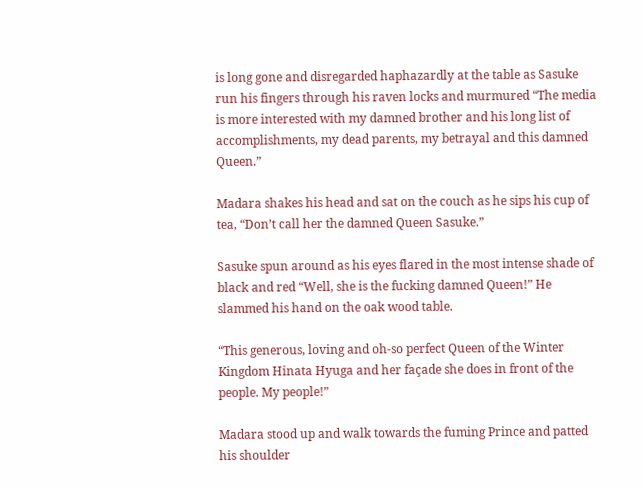is long gone and disregarded haphazardly at the table as Sasuke run his fingers through his raven locks and murmured “The media is more interested with my damned brother and his long list of accomplishments, my dead parents, my betrayal and this damned Queen.”

Madara shakes his head and sat on the couch as he sips his cup of tea, “Don’t call her the damned Queen Sasuke.”

Sasuke spun around as his eyes flared in the most intense shade of black and red “Well, she is the fucking damned Queen!” He slammed his hand on the oak wood table.

“This generous, loving and oh-so perfect Queen of the Winter Kingdom Hinata Hyuga and her façade she does in front of the people. My people!”

Madara stood up and walk towards the fuming Prince and patted his shoulder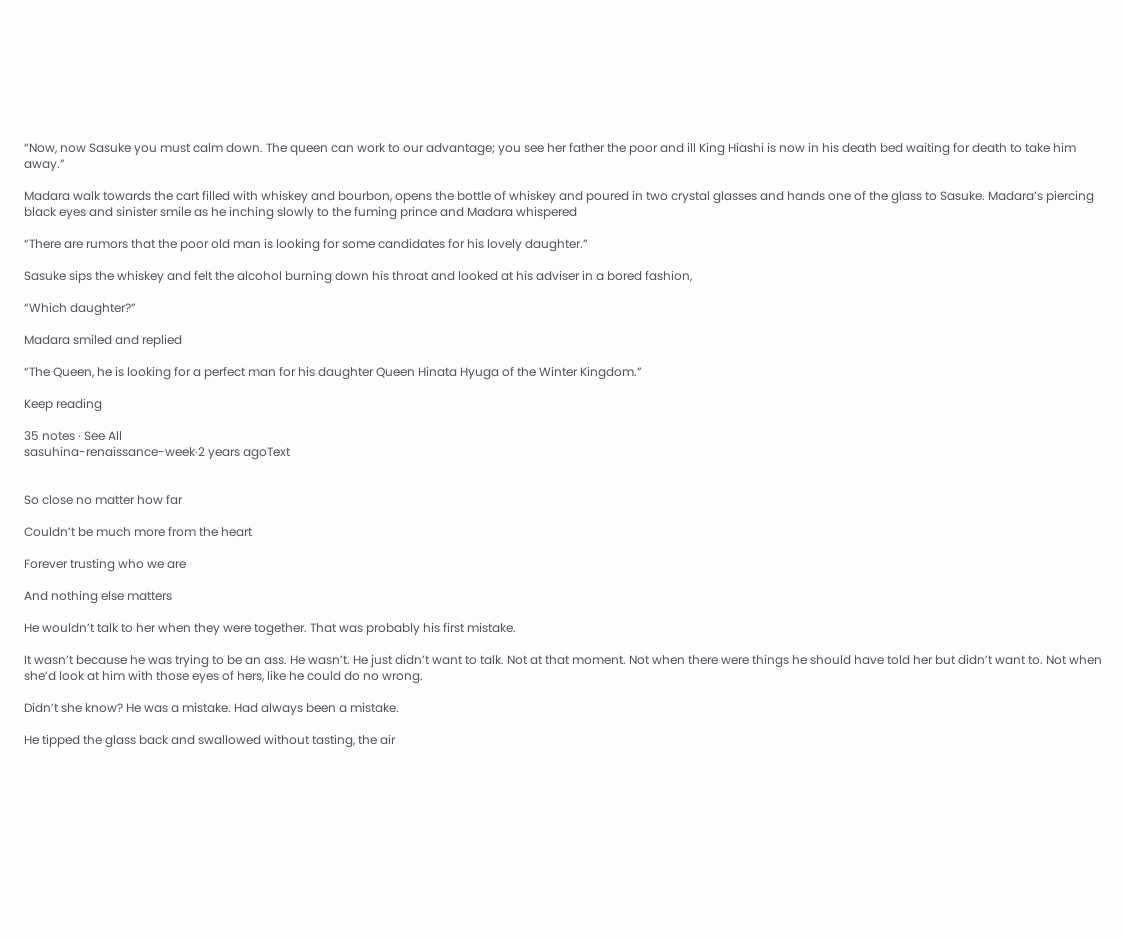“Now, now Sasuke you must calm down. The queen can work to our advantage; you see her father the poor and ill King Hiashi is now in his death bed waiting for death to take him away.”

Madara walk towards the cart filled with whiskey and bourbon, opens the bottle of whiskey and poured in two crystal glasses and hands one of the glass to Sasuke. Madara’s piercing black eyes and sinister smile as he inching slowly to the fuming prince and Madara whispered

“There are rumors that the poor old man is looking for some candidates for his lovely daughter.”

Sasuke sips the whiskey and felt the alcohol burning down his throat and looked at his adviser in a bored fashion,

“Which daughter?”

Madara smiled and replied

“The Queen, he is looking for a perfect man for his daughter Queen Hinata Hyuga of the Winter Kingdom.”

Keep reading

35 notes · See All
sasuhina-renaissance-week·2 years agoText


So close no matter how far

Couldn’t be much more from the heart

Forever trusting who we are

And nothing else matters

He wouldn’t talk to her when they were together. That was probably his first mistake.

It wasn’t because he was trying to be an ass. He wasn’t. He just didn’t want to talk. Not at that moment. Not when there were things he should have told her but didn’t want to. Not when she’d look at him with those eyes of hers, like he could do no wrong.

Didn’t she know? He was a mistake. Had always been a mistake.

He tipped the glass back and swallowed without tasting, the air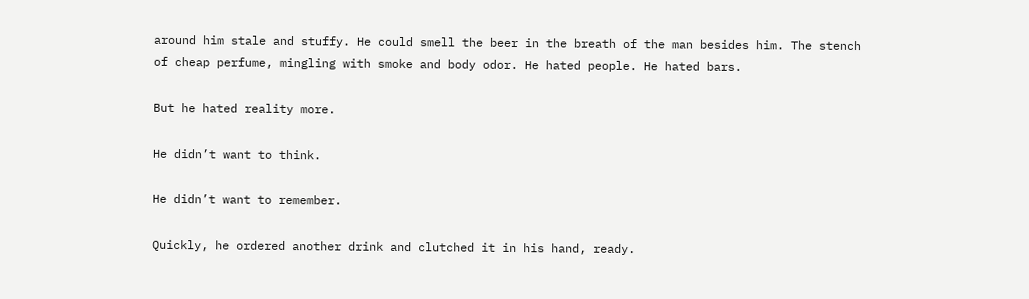around him stale and stuffy. He could smell the beer in the breath of the man besides him. The stench of cheap perfume, mingling with smoke and body odor. He hated people. He hated bars.

But he hated reality more.

He didn’t want to think.

He didn’t want to remember.

Quickly, he ordered another drink and clutched it in his hand, ready.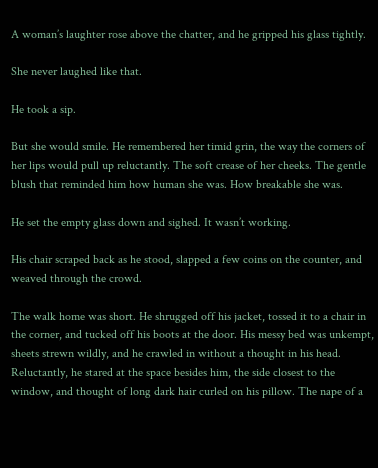A woman’s laughter rose above the chatter, and he gripped his glass tightly.

She never laughed like that.

He took a sip.

But she would smile. He remembered her timid grin, the way the corners of her lips would pull up reluctantly. The soft crease of her cheeks. The gentle blush that reminded him how human she was. How breakable she was.

He set the empty glass down and sighed. It wasn’t working.

His chair scraped back as he stood, slapped a few coins on the counter, and weaved through the crowd.

The walk home was short. He shrugged off his jacket, tossed it to a chair in the corner, and tucked off his boots at the door. His messy bed was unkempt, sheets strewn wildly, and he crawled in without a thought in his head. Reluctantly, he stared at the space besides him, the side closest to the window, and thought of long dark hair curled on his pillow. The nape of a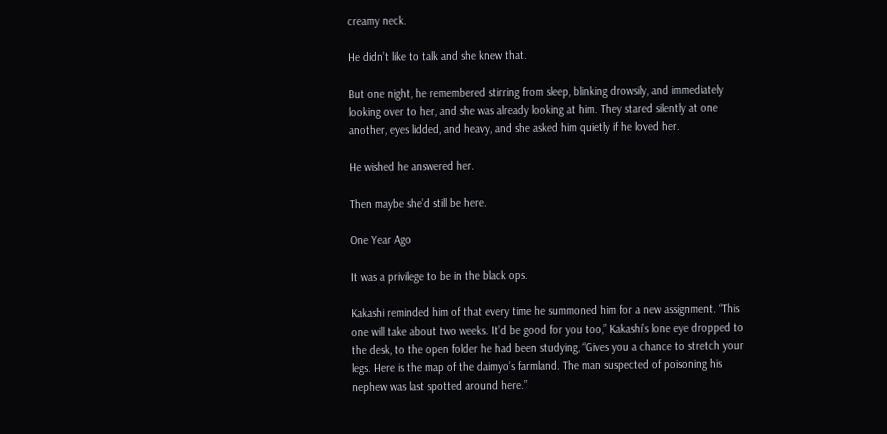creamy neck.

He didn’t like to talk and she knew that.

But one night, he remembered stirring from sleep, blinking drowsily, and immediately looking over to her, and she was already looking at him. They stared silently at one another, eyes lidded, and heavy, and she asked him quietly if he loved her.

He wished he answered her.

Then maybe she’d still be here.

One Year Ago

It was a privilege to be in the black ops.

Kakashi reminded him of that every time he summoned him for a new assignment. “This one will take about two weeks. It’d be good for you too,” Kakashi’s lone eye dropped to the desk, to the open folder he had been studying, “Gives you a chance to stretch your legs. Here is the map of the daimyo’s farmland. The man suspected of poisoning his nephew was last spotted around here.”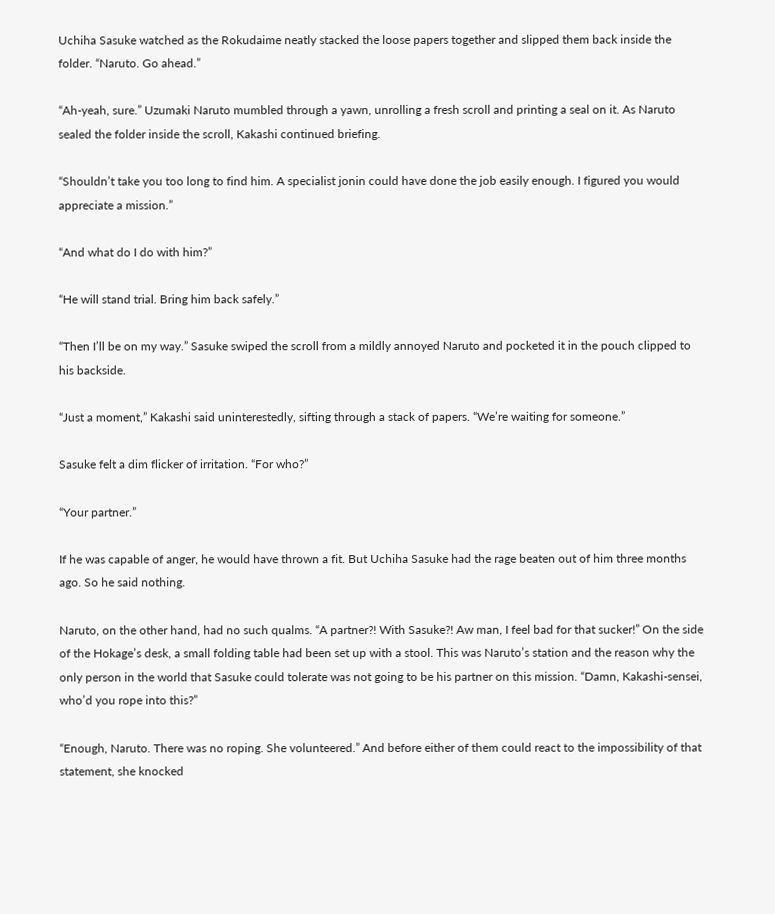Uchiha Sasuke watched as the Rokudaime neatly stacked the loose papers together and slipped them back inside the folder. “Naruto. Go ahead.”

“Ah-yeah, sure.” Uzumaki Naruto mumbled through a yawn, unrolling a fresh scroll and printing a seal on it. As Naruto sealed the folder inside the scroll, Kakashi continued briefing.

“Shouldn’t take you too long to find him. A specialist jonin could have done the job easily enough. I figured you would appreciate a mission.”

“And what do I do with him?”

“He will stand trial. Bring him back safely.”

“Then I’ll be on my way.” Sasuke swiped the scroll from a mildly annoyed Naruto and pocketed it in the pouch clipped to his backside.

“Just a moment,” Kakashi said uninterestedly, sifting through a stack of papers. “We’re waiting for someone.”

Sasuke felt a dim flicker of irritation. “For who?”

“Your partner.”

If he was capable of anger, he would have thrown a fit. But Uchiha Sasuke had the rage beaten out of him three months ago. So he said nothing.

Naruto, on the other hand, had no such qualms. “A partner?! With Sasuke?! Aw man, I feel bad for that sucker!” On the side of the Hokage’s desk, a small folding table had been set up with a stool. This was Naruto’s station and the reason why the only person in the world that Sasuke could tolerate was not going to be his partner on this mission. “Damn, Kakashi-sensei, who’d you rope into this?”

“Enough, Naruto. There was no roping. She volunteered.” And before either of them could react to the impossibility of that statement, she knocked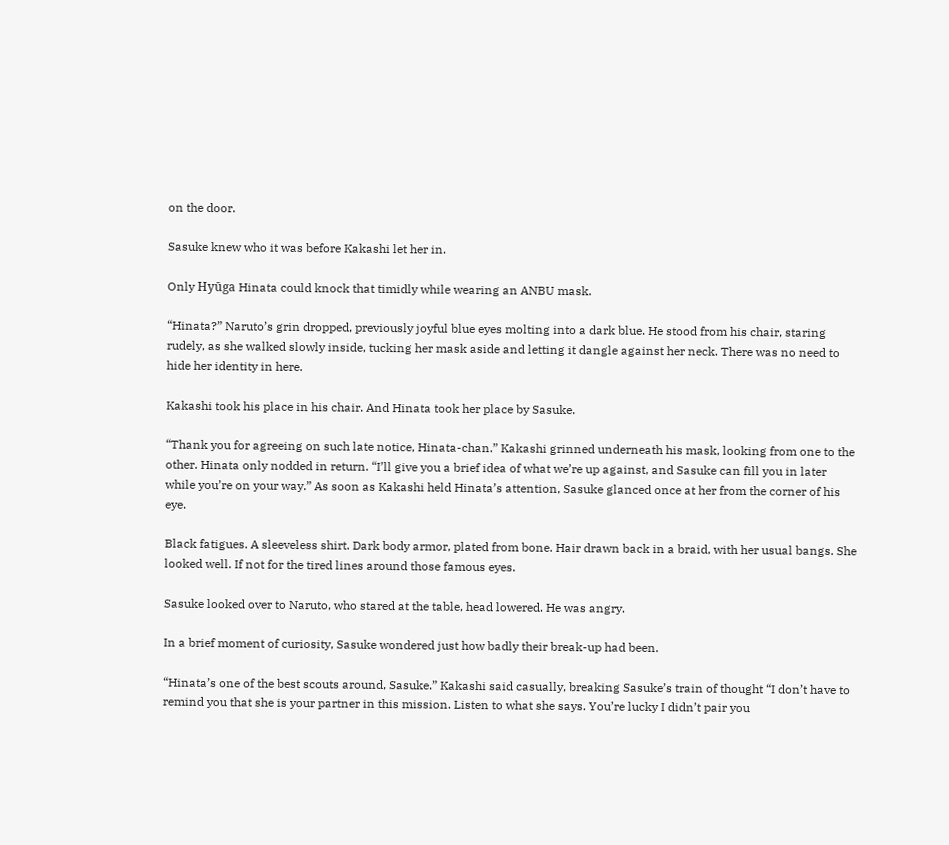on the door.

Sasuke knew who it was before Kakashi let her in.

Only Hyūga Hinata could knock that timidly while wearing an ANBU mask.

“Hinata?” Naruto’s grin dropped, previously joyful blue eyes molting into a dark blue. He stood from his chair, staring rudely, as she walked slowly inside, tucking her mask aside and letting it dangle against her neck. There was no need to hide her identity in here.

Kakashi took his place in his chair. And Hinata took her place by Sasuke.

“Thank you for agreeing on such late notice, Hinata-chan.” Kakashi grinned underneath his mask, looking from one to the other. Hinata only nodded in return. “I’ll give you a brief idea of what we’re up against, and Sasuke can fill you in later while you’re on your way.” As soon as Kakashi held Hinata’s attention, Sasuke glanced once at her from the corner of his eye.

Black fatigues. A sleeveless shirt. Dark body armor, plated from bone. Hair drawn back in a braid, with her usual bangs. She looked well. If not for the tired lines around those famous eyes.

Sasuke looked over to Naruto, who stared at the table, head lowered. He was angry.

In a brief moment of curiosity, Sasuke wondered just how badly their break-up had been.

“Hinata’s one of the best scouts around, Sasuke.” Kakashi said casually, breaking Sasuke’s train of thought “I don’t have to remind you that she is your partner in this mission. Listen to what she says. You’re lucky I didn’t pair you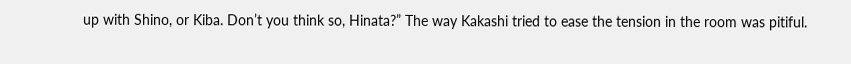up with Shino, or Kiba. Don’t you think so, Hinata?” The way Kakashi tried to ease the tension in the room was pitiful.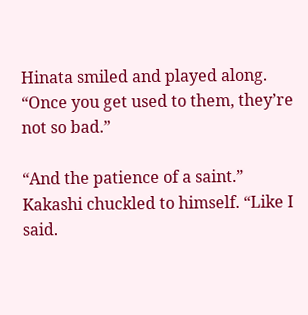Hinata smiled and played along. “Once you get used to them, they’re not so bad.”

“And the patience of a saint.” Kakashi chuckled to himself. “Like I said.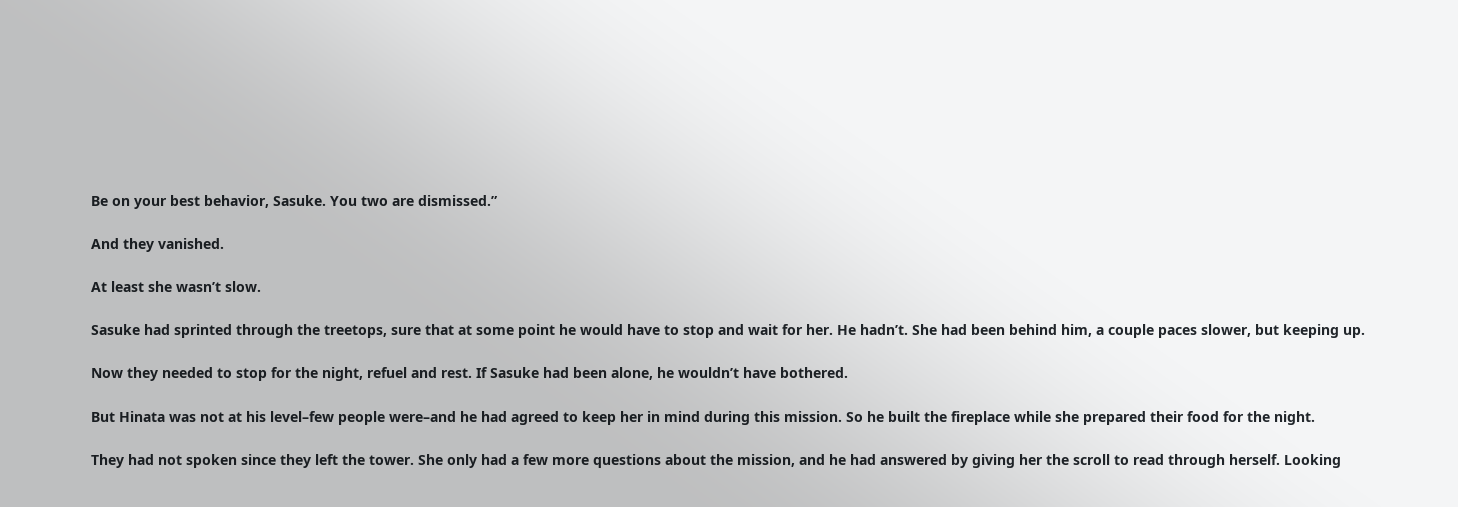Be on your best behavior, Sasuke. You two are dismissed.”

And they vanished.

At least she wasn’t slow.

Sasuke had sprinted through the treetops, sure that at some point he would have to stop and wait for her. He hadn’t. She had been behind him, a couple paces slower, but keeping up.

Now they needed to stop for the night, refuel and rest. If Sasuke had been alone, he wouldn’t have bothered.

But Hinata was not at his level–few people were–and he had agreed to keep her in mind during this mission. So he built the fireplace while she prepared their food for the night.

They had not spoken since they left the tower. She only had a few more questions about the mission, and he had answered by giving her the scroll to read through herself. Looking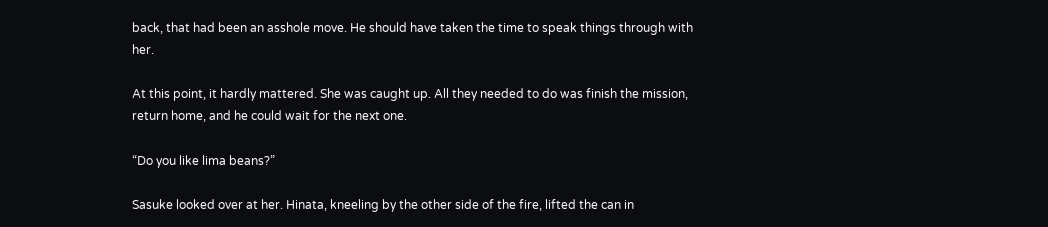back, that had been an asshole move. He should have taken the time to speak things through with her.

At this point, it hardly mattered. She was caught up. All they needed to do was finish the mission, return home, and he could wait for the next one.

“Do you like lima beans?”

Sasuke looked over at her. Hinata, kneeling by the other side of the fire, lifted the can in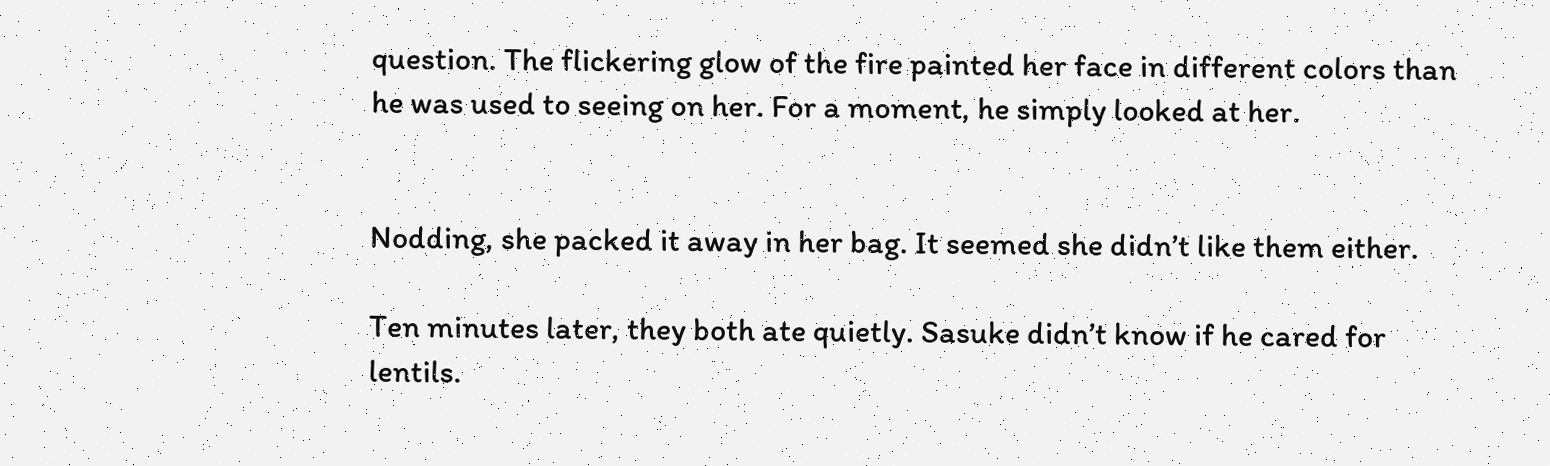question. The flickering glow of the fire painted her face in different colors than he was used to seeing on her. For a moment, he simply looked at her.


Nodding, she packed it away in her bag. It seemed she didn’t like them either.

Ten minutes later, they both ate quietly. Sasuke didn’t know if he cared for lentils.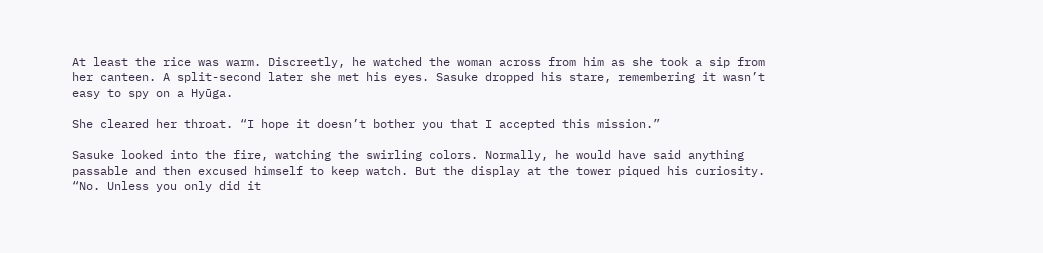At least the rice was warm. Discreetly, he watched the woman across from him as she took a sip from her canteen. A split-second later she met his eyes. Sasuke dropped his stare, remembering it wasn’t easy to spy on a Hyūga.

She cleared her throat. “I hope it doesn’t bother you that I accepted this mission.”

Sasuke looked into the fire, watching the swirling colors. Normally, he would have said anything passable and then excused himself to keep watch. But the display at the tower piqued his curiosity. “No. Unless you only did it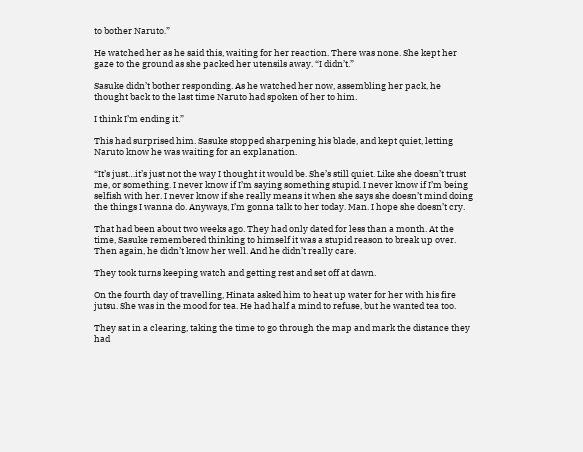to bother Naruto.”

He watched her as he said this, waiting for her reaction. There was none. She kept her gaze to the ground as she packed her utensils away. “I didn’t.”

Sasuke didn’t bother responding. As he watched her now, assembling her pack, he thought back to the last time Naruto had spoken of her to him.

I think I’m ending it.”

This had surprised him. Sasuke stopped sharpening his blade, and kept quiet, letting Naruto know he was waiting for an explanation.

“It’s just…it’s just not the way I thought it would be. She’s still quiet. Like she doesn’t trust me, or something. I never know if I’m saying something stupid. I never know if I’m being selfish with her. I never know if she really means it when she says she doesn’t mind doing the things I wanna do. Anyways, I’m gonna talk to her today. Man. I hope she doesn’t cry.

That had been about two weeks ago. They had only dated for less than a month. At the time, Sasuke remembered thinking to himself it was a stupid reason to break up over. Then again, he didn’t know her well. And he didn’t really care.

They took turns keeping watch and getting rest and set off at dawn.

On the fourth day of travelling, Hinata asked him to heat up water for her with his fire jutsu. She was in the mood for tea. He had half a mind to refuse, but he wanted tea too.

They sat in a clearing, taking the time to go through the map and mark the distance they had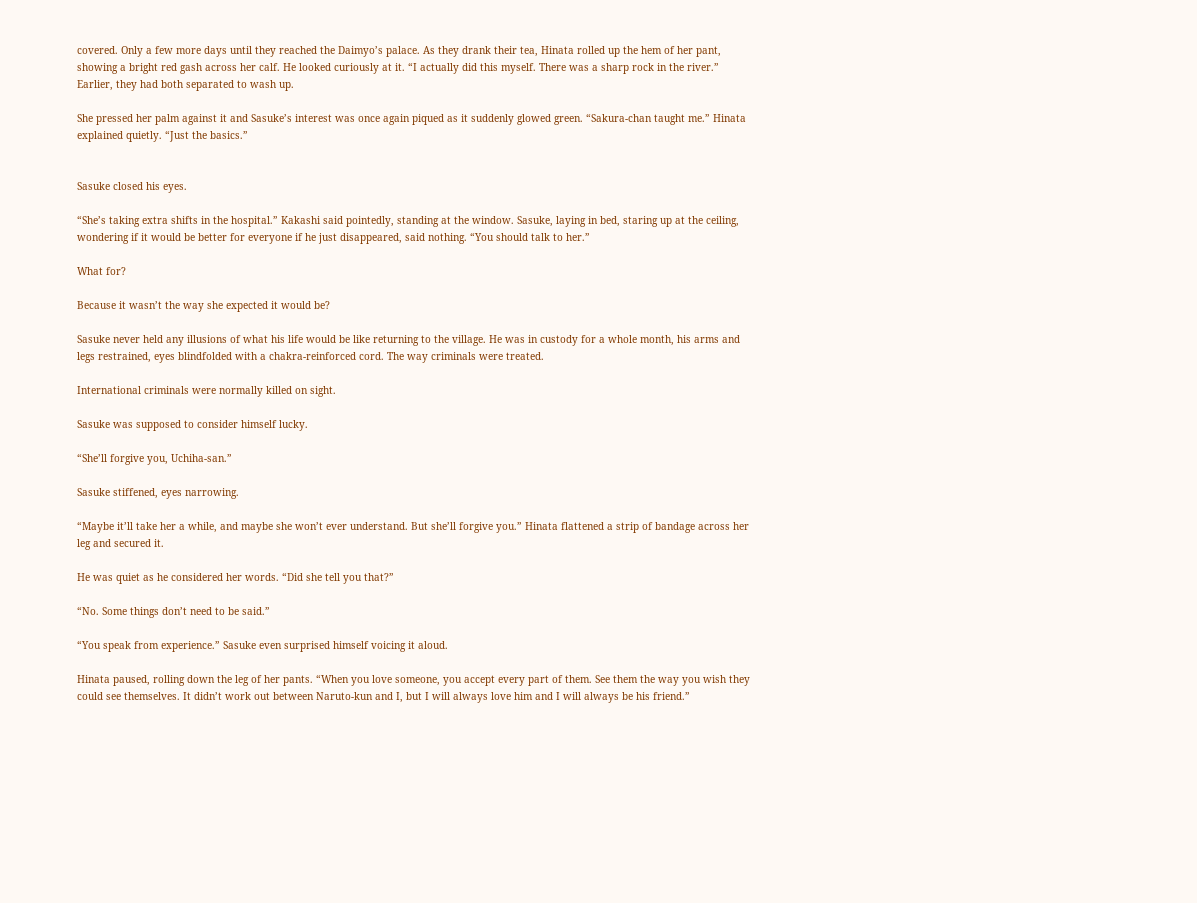covered. Only a few more days until they reached the Daimyo’s palace. As they drank their tea, Hinata rolled up the hem of her pant, showing a bright red gash across her calf. He looked curiously at it. “I actually did this myself. There was a sharp rock in the river.” Earlier, they had both separated to wash up.

She pressed her palm against it and Sasuke’s interest was once again piqued as it suddenly glowed green. “Sakura-chan taught me.” Hinata explained quietly. “Just the basics.”


Sasuke closed his eyes.

“She’s taking extra shifts in the hospital.” Kakashi said pointedly, standing at the window. Sasuke, laying in bed, staring up at the ceiling, wondering if it would be better for everyone if he just disappeared, said nothing. “You should talk to her.”

What for?

Because it wasn’t the way she expected it would be?

Sasuke never held any illusions of what his life would be like returning to the village. He was in custody for a whole month, his arms and legs restrained, eyes blindfolded with a chakra-reinforced cord. The way criminals were treated.

International criminals were normally killed on sight.

Sasuke was supposed to consider himself lucky.

“She’ll forgive you, Uchiha-san.”

Sasuke stiffened, eyes narrowing.

“Maybe it’ll take her a while, and maybe she won’t ever understand. But she’ll forgive you.” Hinata flattened a strip of bandage across her leg and secured it.

He was quiet as he considered her words. “Did she tell you that?”

“No. Some things don’t need to be said.”

“You speak from experience.” Sasuke even surprised himself voicing it aloud.

Hinata paused, rolling down the leg of her pants. “When you love someone, you accept every part of them. See them the way you wish they could see themselves. It didn’t work out between Naruto-kun and I, but I will always love him and I will always be his friend.”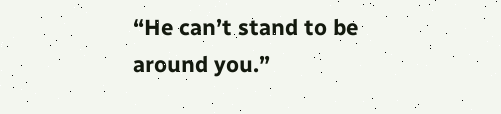“He can’t stand to be around you.”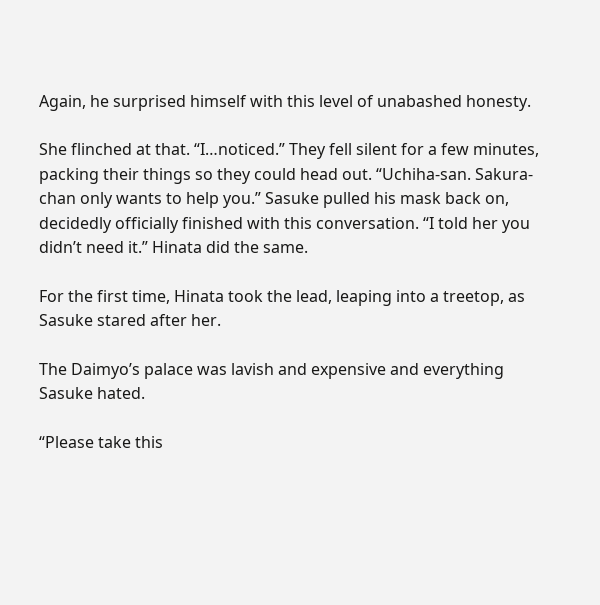Again, he surprised himself with this level of unabashed honesty.

She flinched at that. “I…noticed.” They fell silent for a few minutes, packing their things so they could head out. “Uchiha-san. Sakura-chan only wants to help you.” Sasuke pulled his mask back on, decidedly officially finished with this conversation. “I told her you didn’t need it.” Hinata did the same.

For the first time, Hinata took the lead, leaping into a treetop, as Sasuke stared after her.

The Daimyo’s palace was lavish and expensive and everything Sasuke hated.

“Please take this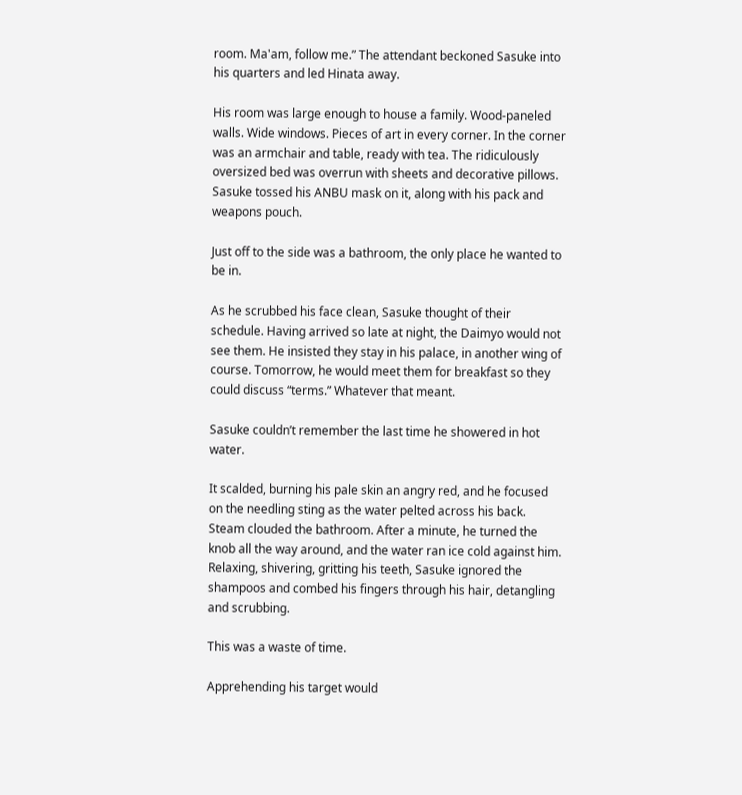room. Ma'am, follow me.” The attendant beckoned Sasuke into his quarters and led Hinata away.

His room was large enough to house a family. Wood-paneled walls. Wide windows. Pieces of art in every corner. In the corner was an armchair and table, ready with tea. The ridiculously oversized bed was overrun with sheets and decorative pillows. Sasuke tossed his ANBU mask on it, along with his pack and weapons pouch.

Just off to the side was a bathroom, the only place he wanted to be in.

As he scrubbed his face clean, Sasuke thought of their schedule. Having arrived so late at night, the Daimyo would not see them. He insisted they stay in his palace, in another wing of course. Tomorrow, he would meet them for breakfast so they could discuss “terms.” Whatever that meant.

Sasuke couldn’t remember the last time he showered in hot water.

It scalded, burning his pale skin an angry red, and he focused on the needling sting as the water pelted across his back. Steam clouded the bathroom. After a minute, he turned the knob all the way around, and the water ran ice cold against him. Relaxing, shivering, gritting his teeth, Sasuke ignored the shampoos and combed his fingers through his hair, detangling and scrubbing.

This was a waste of time.

Apprehending his target would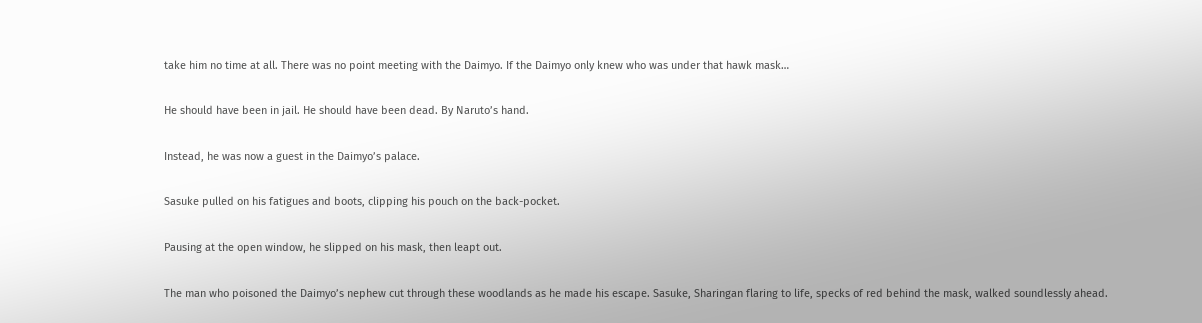take him no time at all. There was no point meeting with the Daimyo. If the Daimyo only knew who was under that hawk mask…

He should have been in jail. He should have been dead. By Naruto’s hand.

Instead, he was now a guest in the Daimyo’s palace.

Sasuke pulled on his fatigues and boots, clipping his pouch on the back-pocket.

Pausing at the open window, he slipped on his mask, then leapt out.

The man who poisoned the Daimyo’s nephew cut through these woodlands as he made his escape. Sasuke, Sharingan flaring to life, specks of red behind the mask, walked soundlessly ahead.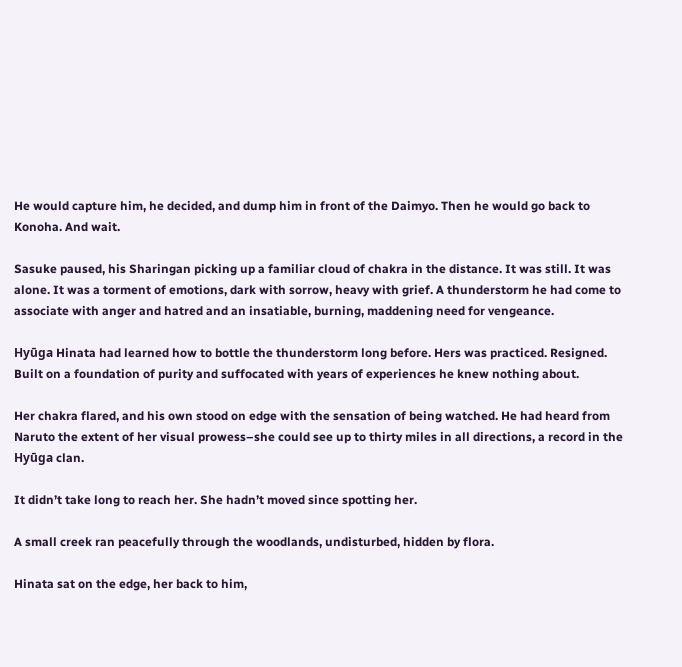He would capture him, he decided, and dump him in front of the Daimyo. Then he would go back to Konoha. And wait.

Sasuke paused, his Sharingan picking up a familiar cloud of chakra in the distance. It was still. It was alone. It was a torment of emotions, dark with sorrow, heavy with grief. A thunderstorm he had come to associate with anger and hatred and an insatiable, burning, maddening need for vengeance.

Hyūga Hinata had learned how to bottle the thunderstorm long before. Hers was practiced. Resigned. Built on a foundation of purity and suffocated with years of experiences he knew nothing about.

Her chakra flared, and his own stood on edge with the sensation of being watched. He had heard from Naruto the extent of her visual prowess–she could see up to thirty miles in all directions, a record in the Hyūga clan.

It didn’t take long to reach her. She hadn’t moved since spotting her.

A small creek ran peacefully through the woodlands, undisturbed, hidden by flora.

Hinata sat on the edge, her back to him,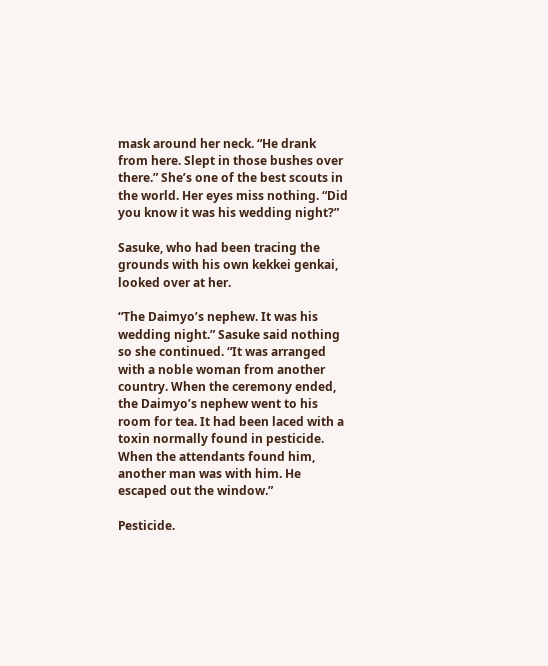mask around her neck. “He drank from here. Slept in those bushes over there.” She’s one of the best scouts in the world. Her eyes miss nothing. “Did you know it was his wedding night?”

Sasuke, who had been tracing the grounds with his own kekkei genkai, looked over at her.

“The Daimyo’s nephew. It was his wedding night.” Sasuke said nothing so she continued. “It was arranged with a noble woman from another country. When the ceremony ended, the Daimyo’s nephew went to his room for tea. It had been laced with a toxin normally found in pesticide. When the attendants found him, another man was with him. He escaped out the window.”

Pesticide.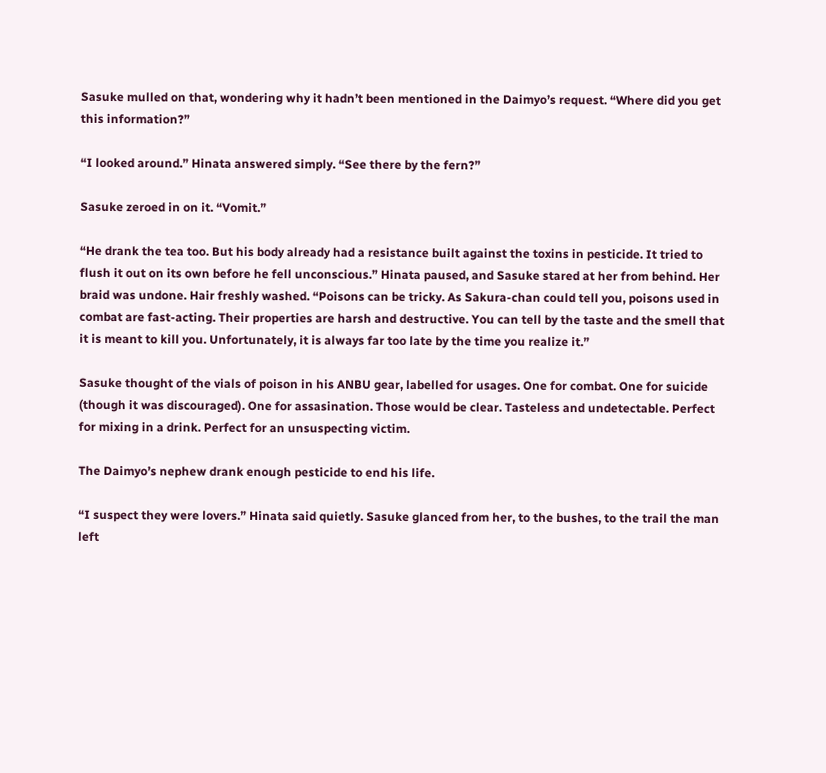Sasuke mulled on that, wondering why it hadn’t been mentioned in the Daimyo’s request. “Where did you get this information?”

“I looked around.” Hinata answered simply. “See there by the fern?”

Sasuke zeroed in on it. “Vomit.”

“He drank the tea too. But his body already had a resistance built against the toxins in pesticide. It tried to flush it out on its own before he fell unconscious.” Hinata paused, and Sasuke stared at her from behind. Her braid was undone. Hair freshly washed. “Poisons can be tricky. As Sakura-chan could tell you, poisons used in combat are fast-acting. Their properties are harsh and destructive. You can tell by the taste and the smell that it is meant to kill you. Unfortunately, it is always far too late by the time you realize it.”

Sasuke thought of the vials of poison in his ANBU gear, labelled for usages. One for combat. One for suicide (though it was discouraged). One for assasination. Those would be clear. Tasteless and undetectable. Perfect for mixing in a drink. Perfect for an unsuspecting victim.

The Daimyo’s nephew drank enough pesticide to end his life.

“I suspect they were lovers.” Hinata said quietly. Sasuke glanced from her, to the bushes, to the trail the man left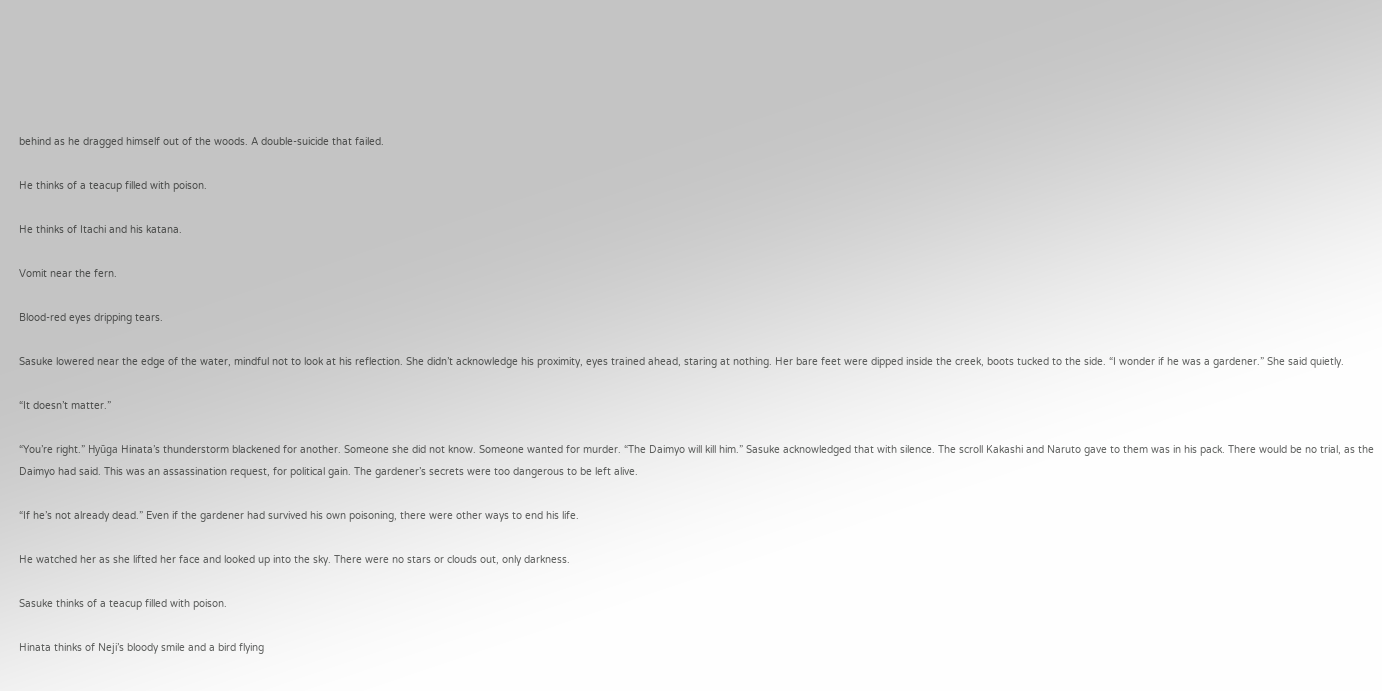behind as he dragged himself out of the woods. A double-suicide that failed.

He thinks of a teacup filled with poison.

He thinks of Itachi and his katana.

Vomit near the fern.

Blood-red eyes dripping tears.

Sasuke lowered near the edge of the water, mindful not to look at his reflection. She didn’t acknowledge his proximity, eyes trained ahead, staring at nothing. Her bare feet were dipped inside the creek, boots tucked to the side. “I wonder if he was a gardener.” She said quietly.

“It doesn’t matter.”

“You’re right.” Hyūga Hinata’s thunderstorm blackened for another. Someone she did not know. Someone wanted for murder. “The Daimyo will kill him.” Sasuke acknowledged that with silence. The scroll Kakashi and Naruto gave to them was in his pack. There would be no trial, as the Daimyo had said. This was an assassination request, for political gain. The gardener’s secrets were too dangerous to be left alive.

“If he’s not already dead.” Even if the gardener had survived his own poisoning, there were other ways to end his life.

He watched her as she lifted her face and looked up into the sky. There were no stars or clouds out, only darkness.

Sasuke thinks of a teacup filled with poison.

Hinata thinks of Neji’s bloody smile and a bird flying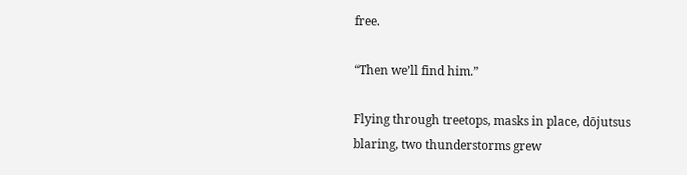free.

“Then we’ll find him.”

Flying through treetops, masks in place, dōjutsus blaring, two thunderstorms grew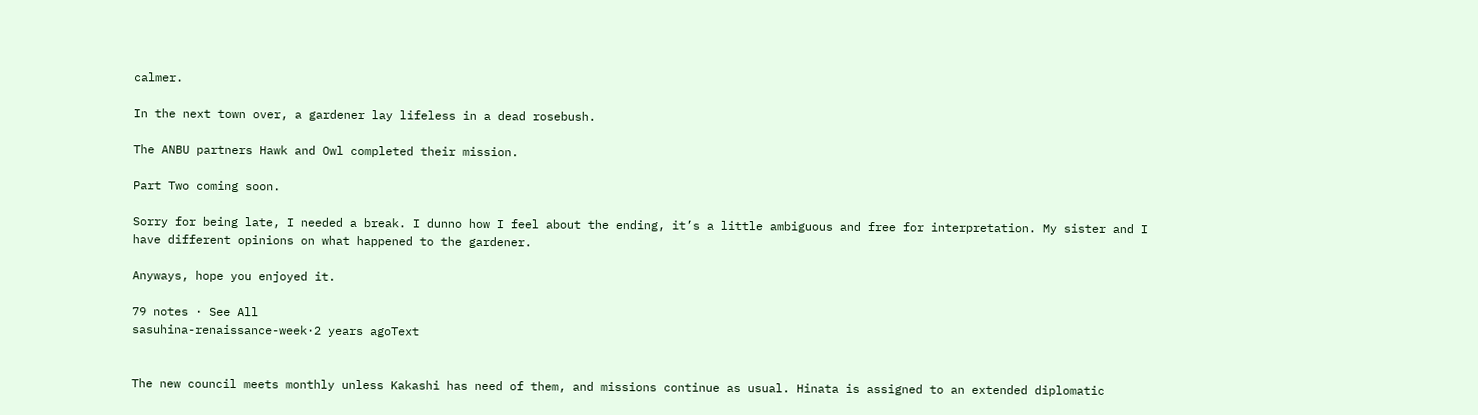calmer.

In the next town over, a gardener lay lifeless in a dead rosebush.

The ANBU partners Hawk and Owl completed their mission.

Part Two coming soon.

Sorry for being late, I needed a break. I dunno how I feel about the ending, it’s a little ambiguous and free for interpretation. My sister and I have different opinions on what happened to the gardener.

Anyways, hope you enjoyed it.

79 notes · See All
sasuhina-renaissance-week·2 years agoText


The new council meets monthly unless Kakashi has need of them, and missions continue as usual. Hinata is assigned to an extended diplomatic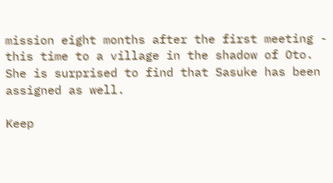mission eight months after the first meeting - this time to a village in the shadow of Oto. She is surprised to find that Sasuke has been assigned as well.

Keep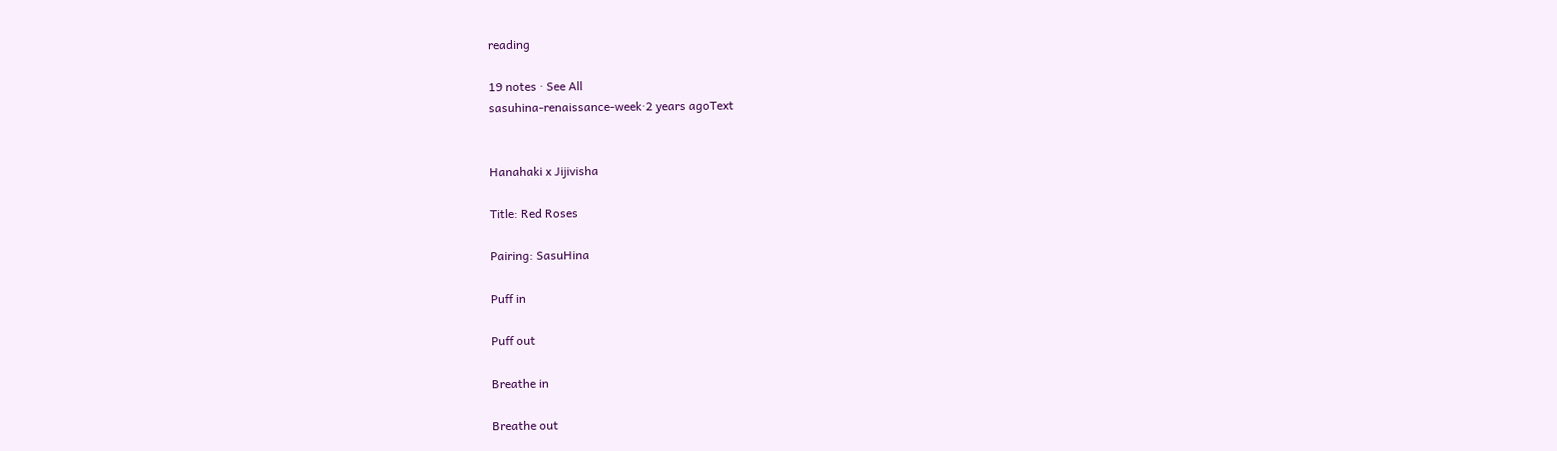reading

19 notes · See All
sasuhina-renaissance-week·2 years agoText


Hanahaki x Jijivisha

Title: Red Roses

Pairing: SasuHina

Puff in

Puff out

Breathe in

Breathe out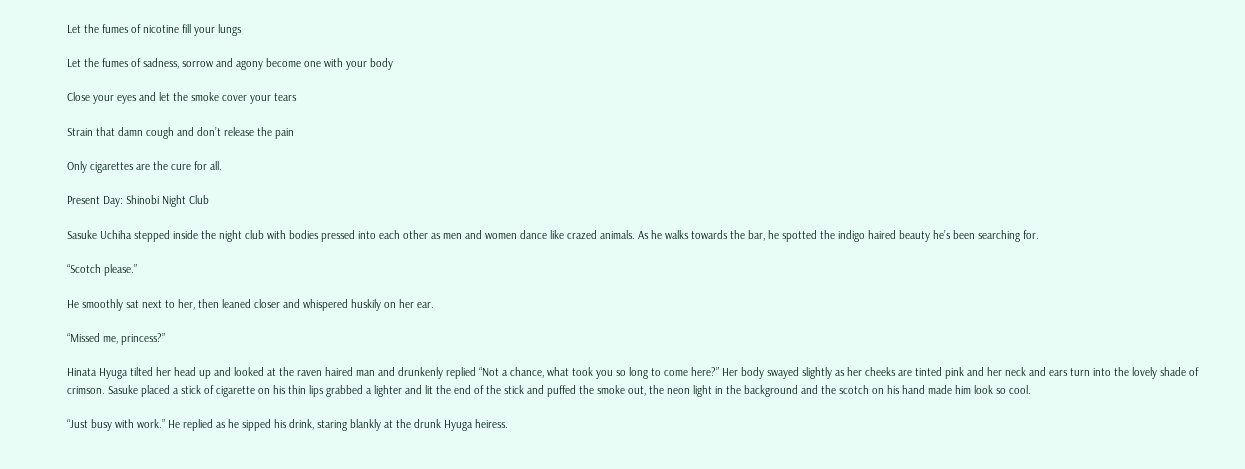Let the fumes of nicotine fill your lungs

Let the fumes of sadness, sorrow and agony become one with your body

Close your eyes and let the smoke cover your tears

Strain that damn cough and don’t release the pain

Only cigarettes are the cure for all.

Present Day: Shinobi Night Club

Sasuke Uchiha stepped inside the night club with bodies pressed into each other as men and women dance like crazed animals. As he walks towards the bar, he spotted the indigo haired beauty he’s been searching for.

“Scotch please.”

He smoothly sat next to her, then leaned closer and whispered huskily on her ear.

“Missed me, princess?”

Hinata Hyuga tilted her head up and looked at the raven haired man and drunkenly replied “Not a chance, what took you so long to come here?” Her body swayed slightly as her cheeks are tinted pink and her neck and ears turn into the lovely shade of crimson. Sasuke placed a stick of cigarette on his thin lips grabbed a lighter and lit the end of the stick and puffed the smoke out, the neon light in the background and the scotch on his hand made him look so cool.

“Just busy with work.” He replied as he sipped his drink, staring blankly at the drunk Hyuga heiress.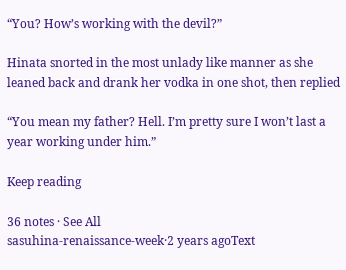“You? How’s working with the devil?”

Hinata snorted in the most unlady like manner as she leaned back and drank her vodka in one shot, then replied

“You mean my father? Hell. I’m pretty sure I won’t last a year working under him.”

Keep reading

36 notes · See All
sasuhina-renaissance-week·2 years agoText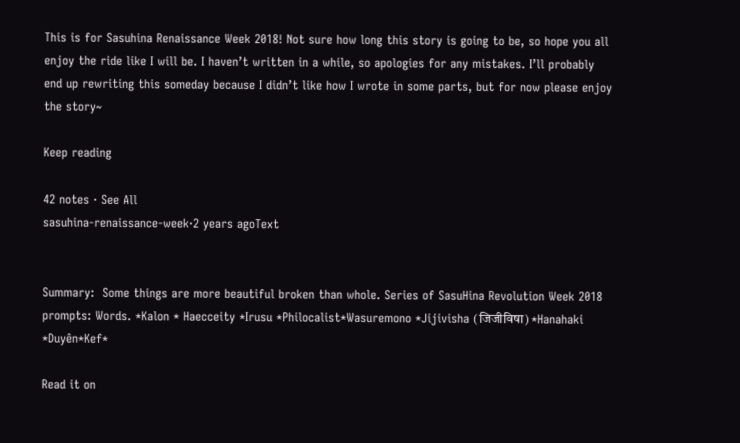This is for Sasuhina Renaissance Week 2018! Not sure how long this story is going to be, so hope you all enjoy the ride like I will be. I haven’t written in a while, so apologies for any mistakes. I’ll probably end up rewriting this someday because I didn’t like how I wrote in some parts, but for now please enjoy the story~

Keep reading

42 notes · See All
sasuhina-renaissance-week·2 years agoText


Summary:  Some things are more beautiful broken than whole. Series of SasuHina Revolution Week 2018 prompts: Words. *Kalon * Haecceity *Irusu *Philocalist*Wasuremono *Jijivisha (जिजीविषा) *Hanahaki *Duyên*Kef*

Read it on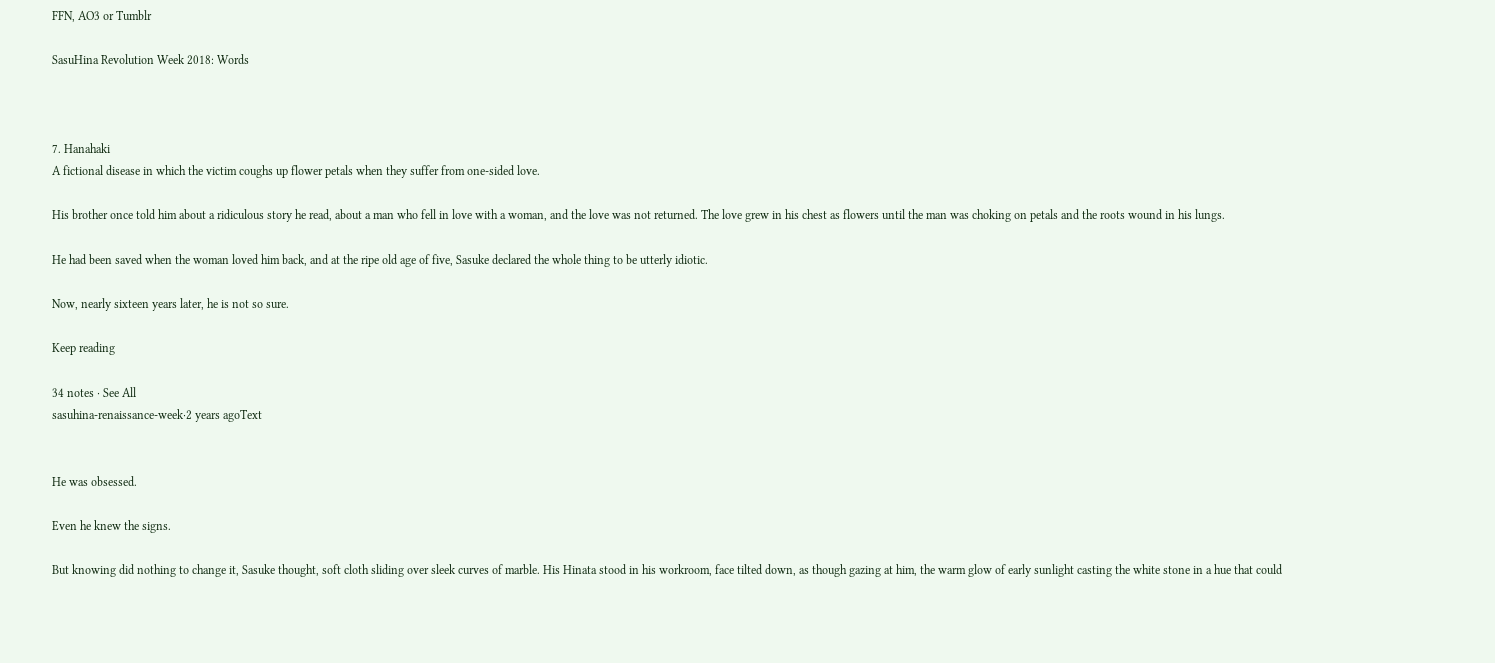FFN, AO3 or Tumblr

SasuHina Revolution Week 2018: Words



7. Hanahaki
A fictional disease in which the victim coughs up flower petals when they suffer from one-sided love.

His brother once told him about a ridiculous story he read, about a man who fell in love with a woman, and the love was not returned. The love grew in his chest as flowers until the man was choking on petals and the roots wound in his lungs.

He had been saved when the woman loved him back, and at the ripe old age of five, Sasuke declared the whole thing to be utterly idiotic.

Now, nearly sixteen years later, he is not so sure.

Keep reading

34 notes · See All
sasuhina-renaissance-week·2 years agoText


He was obsessed.

Even he knew the signs.

But knowing did nothing to change it, Sasuke thought, soft cloth sliding over sleek curves of marble. His Hinata stood in his workroom, face tilted down, as though gazing at him, the warm glow of early sunlight casting the white stone in a hue that could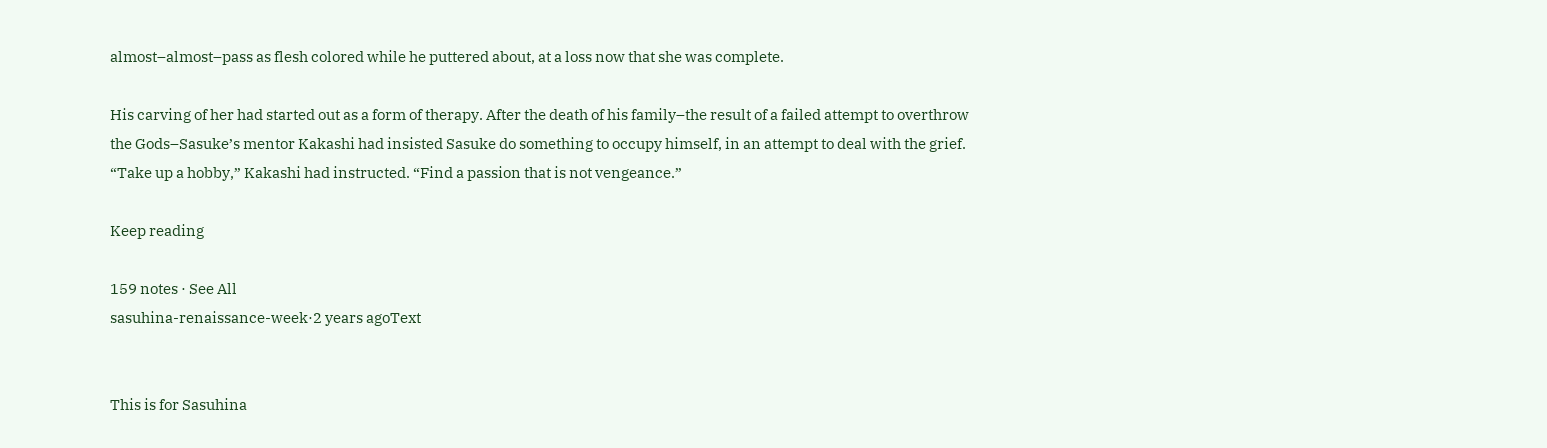almost–almost–pass as flesh colored while he puttered about, at a loss now that she was complete.

His carving of her had started out as a form of therapy. After the death of his family–the result of a failed attempt to overthrow the Gods–Sasuke’s mentor Kakashi had insisted Sasuke do something to occupy himself, in an attempt to deal with the grief. “Take up a hobby,” Kakashi had instructed. “Find a passion that is not vengeance.”

Keep reading

159 notes · See All
sasuhina-renaissance-week·2 years agoText


This is for Sasuhina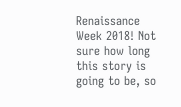Renaissance Week 2018! Not sure how long this story is going to be, so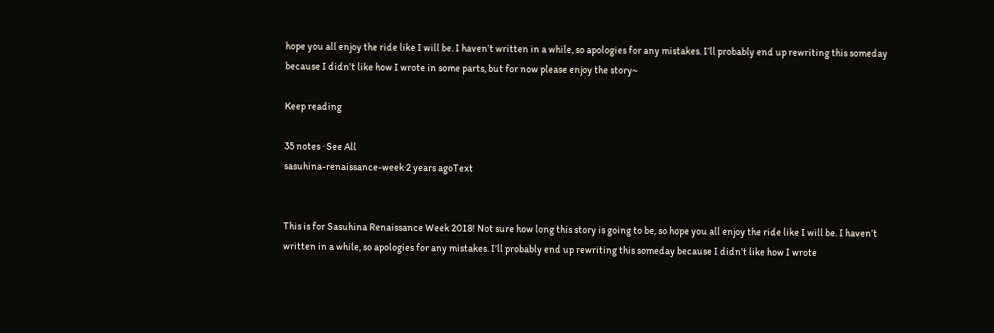hope you all enjoy the ride like I will be. I haven’t written in a while, so apologies for any mistakes. I’ll probably end up rewriting this someday because I didn’t like how I wrote in some parts, but for now please enjoy the story~

Keep reading

35 notes · See All
sasuhina-renaissance-week·2 years agoText


This is for Sasuhina Renaissance Week 2018! Not sure how long this story is going to be, so hope you all enjoy the ride like I will be. I haven’t written in a while, so apologies for any mistakes. I’ll probably end up rewriting this someday because I didn’t like how I wrote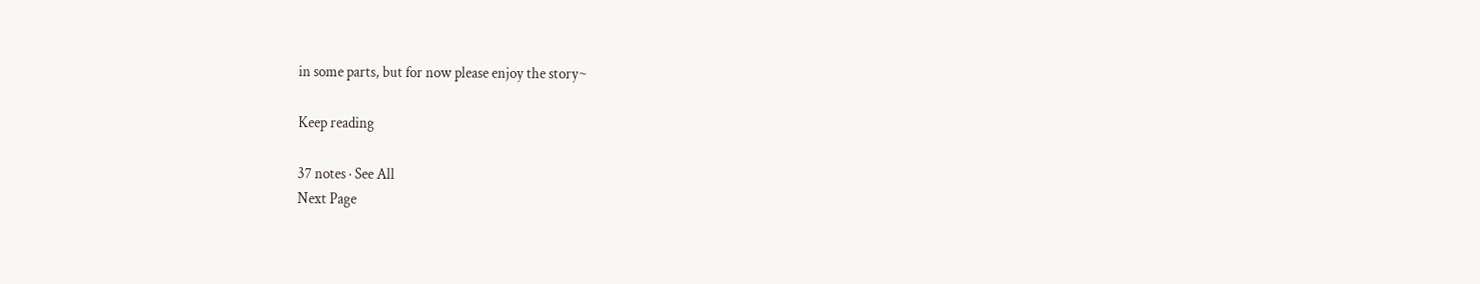in some parts, but for now please enjoy the story~

Keep reading

37 notes · See All
Next Page